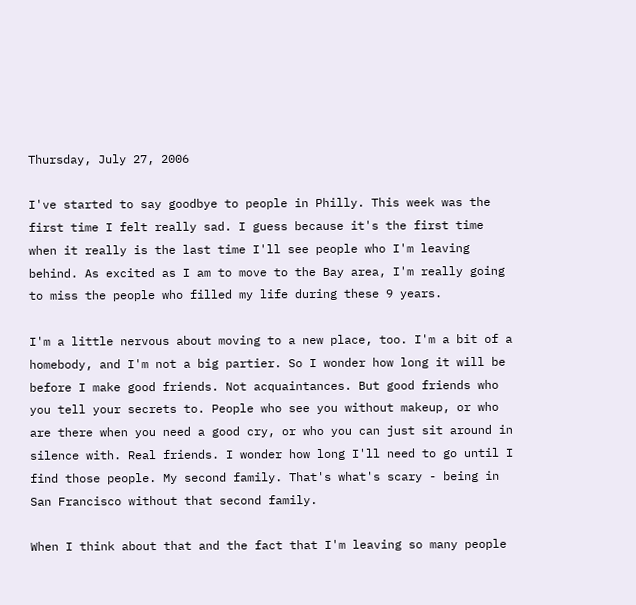Thursday, July 27, 2006

I've started to say goodbye to people in Philly. This week was the first time I felt really sad. I guess because it's the first time when it really is the last time I'll see people who I'm leaving behind. As excited as I am to move to the Bay area, I'm really going to miss the people who filled my life during these 9 years.

I'm a little nervous about moving to a new place, too. I'm a bit of a homebody, and I'm not a big partier. So I wonder how long it will be before I make good friends. Not acquaintances. But good friends who you tell your secrets to. People who see you without makeup, or who are there when you need a good cry, or who you can just sit around in silence with. Real friends. I wonder how long I'll need to go until I find those people. My second family. That's what's scary - being in San Francisco without that second family.

When I think about that and the fact that I'm leaving so many people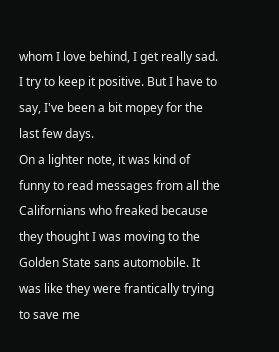whom I love behind, I get really sad. I try to keep it positive. But I have to say, I've been a bit mopey for the last few days.
On a lighter note, it was kind of funny to read messages from all the Californians who freaked because they thought I was moving to the Golden State sans automobile. It was like they were frantically trying to save me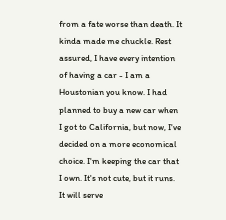from a fate worse than death. It kinda made me chuckle. Rest assured, I have every intention of having a car - I am a Houstonian you know. I had planned to buy a new car when I got to California, but now, I've decided on a more economical choice. I'm keeping the car that I own. It's not cute, but it runs. It will serve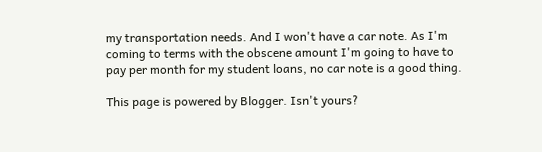my transportation needs. And I won't have a car note. As I'm coming to terms with the obscene amount I'm going to have to pay per month for my student loans, no car note is a good thing.

This page is powered by Blogger. Isn't yours?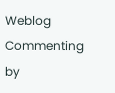Weblog Commenting by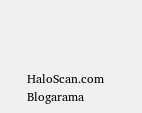HaloScan.com Blogarama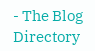- The Blog Directory